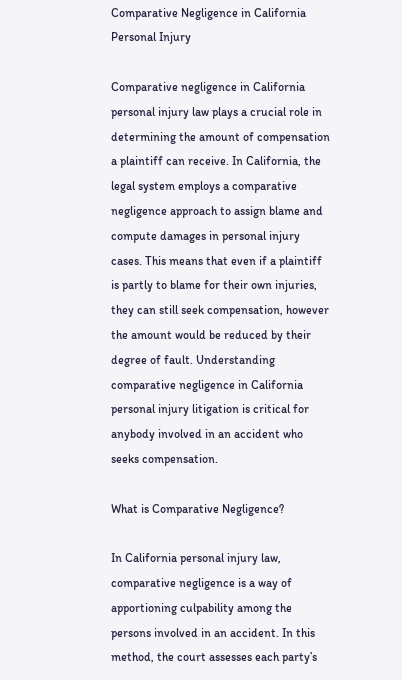Comparative Negligence in California Personal Injury

Comparative negligence in California personal injury law plays a crucial role in determining the amount of compensation a plaintiff can receive. In California, the legal system employs a comparative negligence approach to assign blame and compute damages in personal injury cases. This means that even if a plaintiff is partly to blame for their own injuries, they can still seek compensation, however the amount would be reduced by their degree of fault. Understanding comparative negligence in California personal injury litigation is critical for anybody involved in an accident who seeks compensation.

What is Comparative Negligence?

In California personal injury law, comparative negligence is a way of apportioning culpability among the persons involved in an accident. In this method, the court assesses each party’s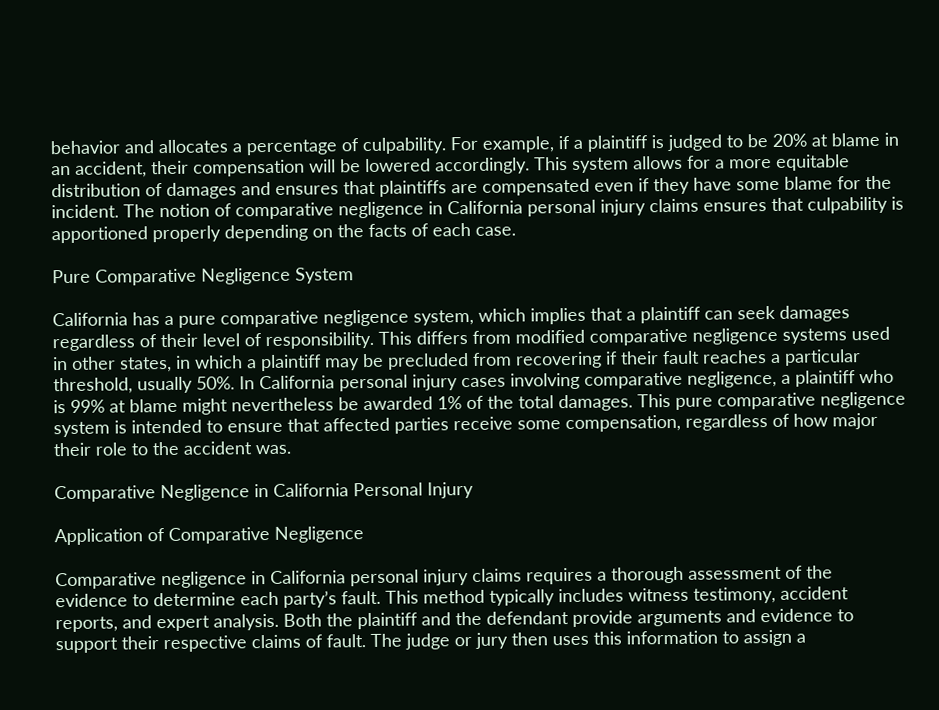behavior and allocates a percentage of culpability. For example, if a plaintiff is judged to be 20% at blame in an accident, their compensation will be lowered accordingly. This system allows for a more equitable distribution of damages and ensures that plaintiffs are compensated even if they have some blame for the incident. The notion of comparative negligence in California personal injury claims ensures that culpability is apportioned properly depending on the facts of each case.

Pure Comparative Negligence System

California has a pure comparative negligence system, which implies that a plaintiff can seek damages regardless of their level of responsibility. This differs from modified comparative negligence systems used in other states, in which a plaintiff may be precluded from recovering if their fault reaches a particular threshold, usually 50%. In California personal injury cases involving comparative negligence, a plaintiff who is 99% at blame might nevertheless be awarded 1% of the total damages. This pure comparative negligence system is intended to ensure that affected parties receive some compensation, regardless of how major their role to the accident was.

Comparative Negligence in California Personal Injury

Application of Comparative Negligence

Comparative negligence in California personal injury claims requires a thorough assessment of the evidence to determine each party’s fault. This method typically includes witness testimony, accident reports, and expert analysis. Both the plaintiff and the defendant provide arguments and evidence to support their respective claims of fault. The judge or jury then uses this information to assign a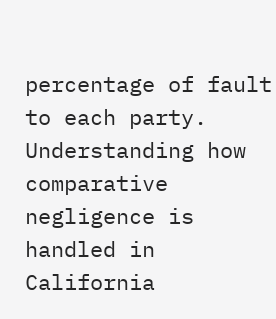percentage of fault to each party. Understanding how comparative negligence is handled in California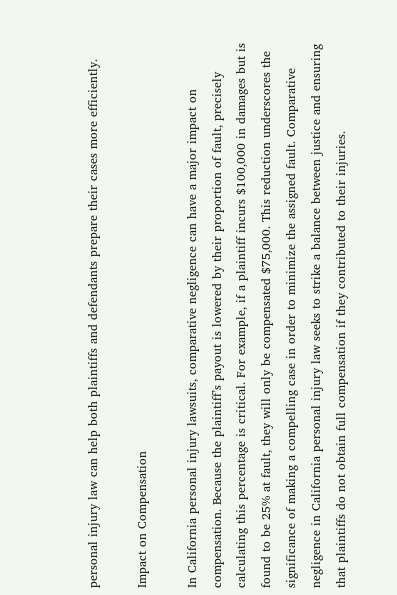personal injury law can help both plaintiffs and defendants prepare their cases more efficiently.

Impact on Compensation

In California personal injury lawsuits, comparative negligence can have a major impact on compensation. Because the plaintiff’s payout is lowered by their proportion of fault, precisely calculating this percentage is critical. For example, if a plaintiff incurs $100,000 in damages but is found to be 25% at fault, they will only be compensated $75,000. This reduction underscores the significance of making a compelling case in order to minimize the assigned fault. Comparative negligence in California personal injury law seeks to strike a balance between justice and ensuring that plaintiffs do not obtain full compensation if they contributed to their injuries.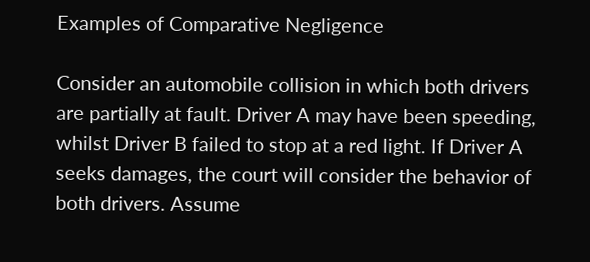Examples of Comparative Negligence

Consider an automobile collision in which both drivers are partially at fault. Driver A may have been speeding, whilst Driver B failed to stop at a red light. If Driver A seeks damages, the court will consider the behavior of both drivers. Assume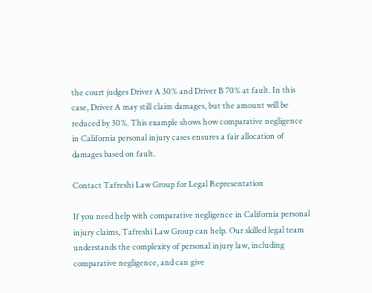the court judges Driver A 30% and Driver B 70% at fault. In this case, Driver A may still claim damages, but the amount will be reduced by 30%. This example shows how comparative negligence in California personal injury cases ensures a fair allocation of damages based on fault.

Contact Tafreshi Law Group for Legal Representation

If you need help with comparative negligence in California personal injury claims, Tafreshi Law Group can help. Our skilled legal team understands the complexity of personal injury law, including comparative negligence, and can give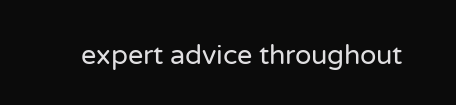expert advice throughout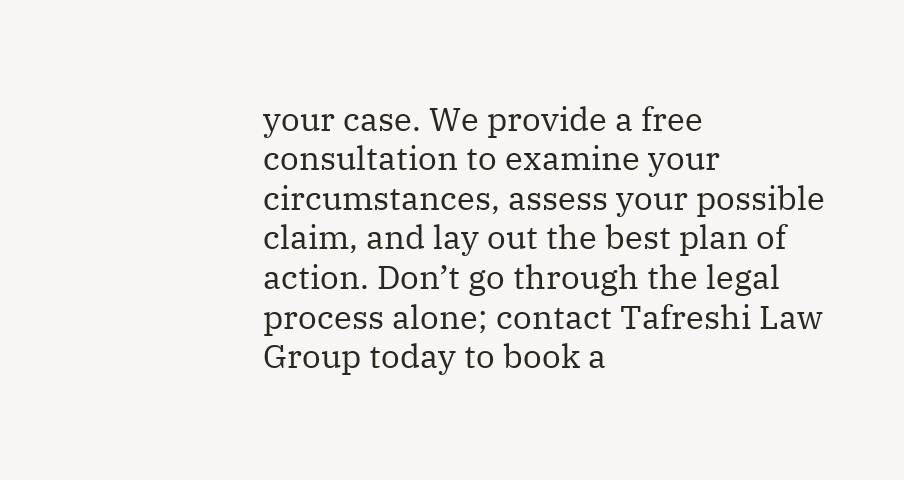your case. We provide a free consultation to examine your circumstances, assess your possible claim, and lay out the best plan of action. Don’t go through the legal process alone; contact Tafreshi Law Group today to book a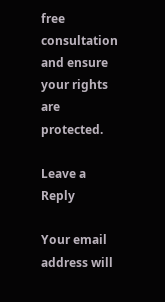free consultation and ensure your rights are protected.

Leave a Reply

Your email address will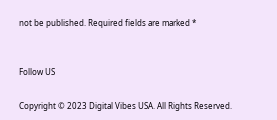not be published. Required fields are marked *


Follow US

Copyright © 2023 Digital Vibes USA. All Rights Reserved.